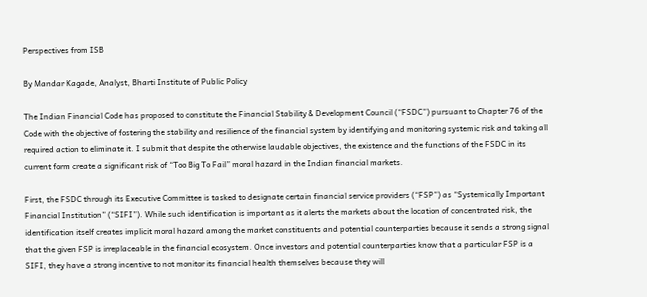Perspectives from ISB

By Mandar Kagade, Analyst, Bharti Institute of Public Policy

The Indian Financial Code has proposed to constitute the Financial Stability & Development Council (“FSDC”) pursuant to Chapter 76 of the Code with the objective of fostering the stability and resilience of the financial system by identifying and monitoring systemic risk and taking all required action to eliminate it. I submit that despite the otherwise laudable objectives, the existence and the functions of the FSDC in its current form create a significant risk of “Too Big To Fail” moral hazard in the Indian financial markets.

First, the FSDC through its Executive Committee is tasked to designate certain financial service providers (“FSP”) as “Systemically Important Financial Institution” (“SIFI”). While such identification is important as it alerts the markets about the location of concentrated risk, the identification itself creates implicit moral hazard among the market constituents and potential counterparties because it sends a strong signal that the given FSP is irreplaceable in the financial ecosystem. Once investors and potential counterparties know that a particular FSP is a SIFI, they have a strong incentive to not monitor its financial health themselves because they will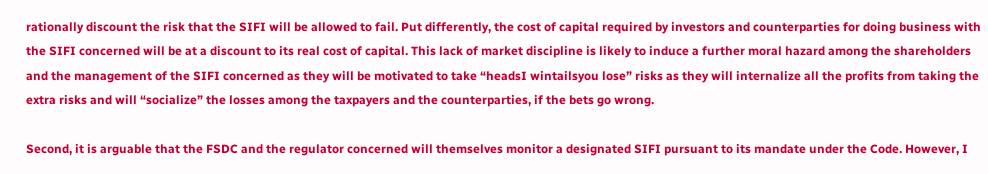rationally discount the risk that the SIFI will be allowed to fail. Put differently, the cost of capital required by investors and counterparties for doing business with the SIFI concerned will be at a discount to its real cost of capital. This lack of market discipline is likely to induce a further moral hazard among the shareholders and the management of the SIFI concerned as they will be motivated to take “headsI wintailsyou lose” risks as they will internalize all the profits from taking the extra risks and will “socialize” the losses among the taxpayers and the counterparties, if the bets go wrong.

Second, it is arguable that the FSDC and the regulator concerned will themselves monitor a designated SIFI pursuant to its mandate under the Code. However, I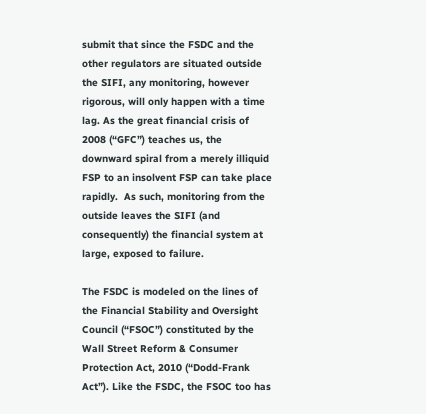submit that since the FSDC and the other regulators are situated outside the SIFI, any monitoring, however rigorous, will only happen with a time lag. As the great financial crisis of 2008 (“GFC”) teaches us, the downward spiral from a merely illiquid FSP to an insolvent FSP can take place rapidly.  As such, monitoring from the outside leaves the SIFI (and consequently) the financial system at large, exposed to failure.

The FSDC is modeled on the lines of the Financial Stability and Oversight Council (“FSOC”) constituted by the Wall Street Reform & Consumer Protection Act, 2010 (“Dodd-Frank Act”). Like the FSDC, the FSOC too has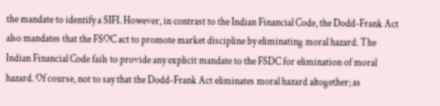the mandate to identify a SIFI. However, in contrast to the Indian Financial Code, the Dodd-Frank Act also mandates that the FSOC act to promote market discipline by eliminating moral hazard. The Indian Financial Code fails to provide any explicit mandate to the FSDC for elimination of moral hazard. Of course, not to say that the Dodd-Frank Act eliminates moral hazard altogether; as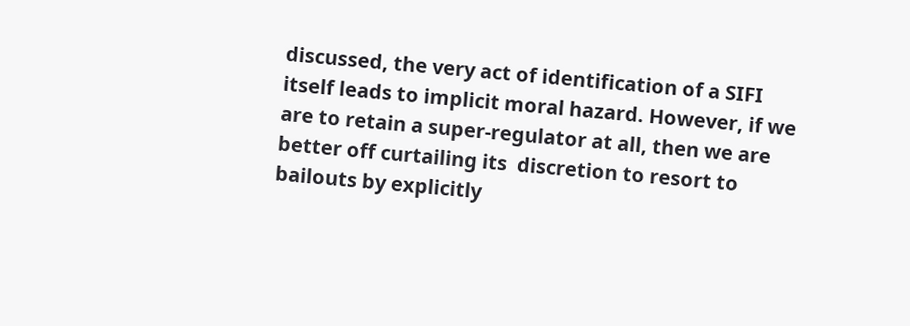discussed, the very act of identification of a SIFI itself leads to implicit moral hazard. However, if we are to retain a super-regulator at all, then we are better off curtailing its  discretion to resort to bailouts by explicitly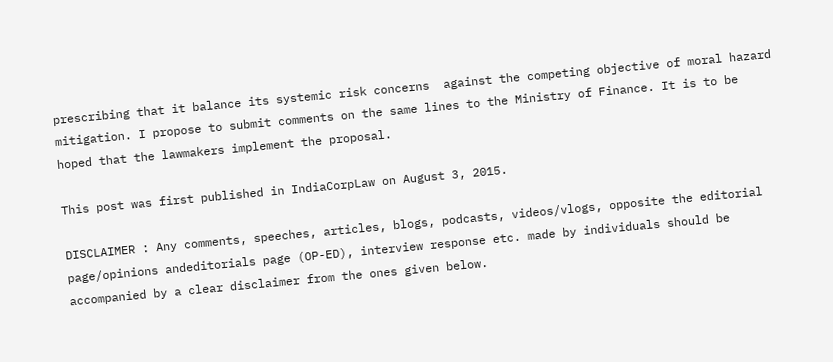prescribing that it balance its systemic risk concerns  against the competing objective of moral hazard mitigation. I propose to submit comments on the same lines to the Ministry of Finance. It is to be hoped that the lawmakers implement the proposal.

This post was first published in IndiaCorpLaw on August 3, 2015.

DISCLAIMER : Any comments, speeches, articles, blogs, podcasts, videos/vlogs, opposite the editorial page/opinions andeditorials page (OP-ED), interview response etc. made by individuals should be accompanied by a clear disclaimer from the ones given below.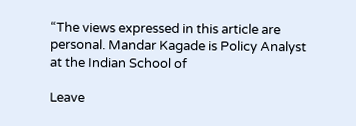“The views expressed in this article are personal. Mandar Kagade is Policy Analyst at the Indian School of

Leave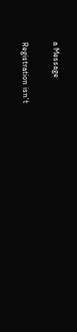a Message

Registration isn't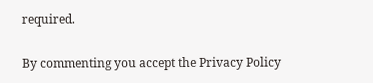required.

By commenting you accept the Privacy Policy